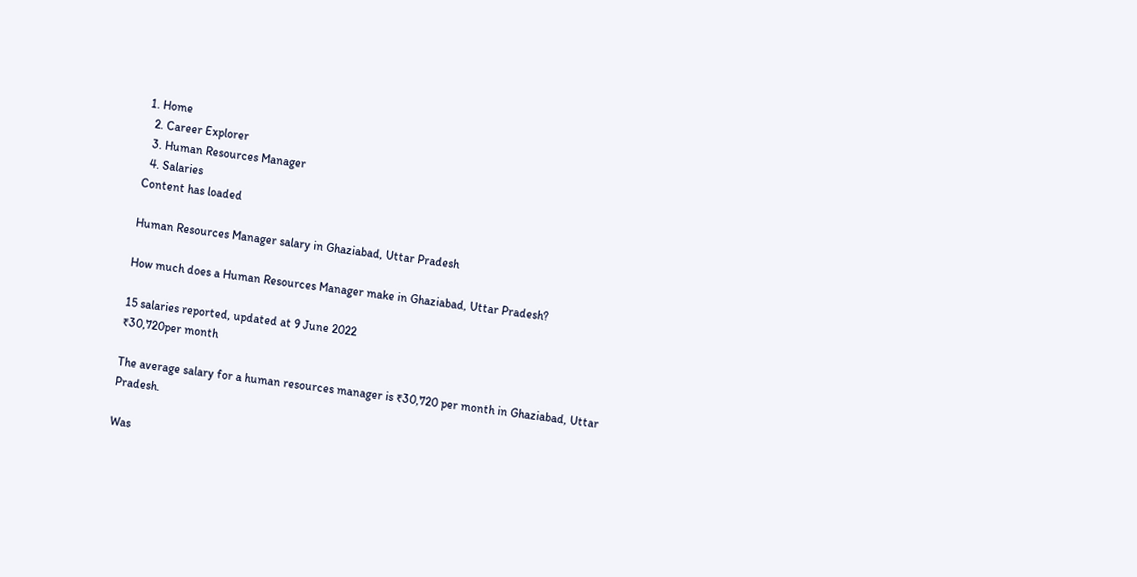1. Home
  2. Career Explorer
  3. Human Resources Manager
  4. Salaries
Content has loaded

Human Resources Manager salary in Ghaziabad, Uttar Pradesh

How much does a Human Resources Manager make in Ghaziabad, Uttar Pradesh?

15 salaries reported, updated at 9 June 2022
₹30,720per month

The average salary for a human resources manager is ₹30,720 per month in Ghaziabad, Uttar Pradesh.

Was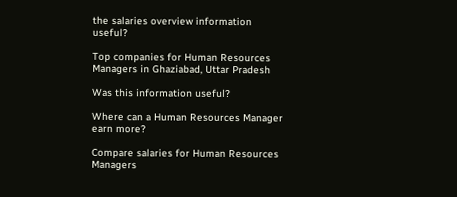the salaries overview information useful?

Top companies for Human Resources Managers in Ghaziabad, Uttar Pradesh

Was this information useful?

Where can a Human Resources Manager earn more?

Compare salaries for Human Resources Managers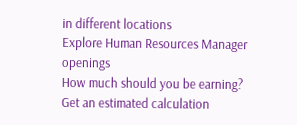in different locations
Explore Human Resources Manager openings
How much should you be earning?
Get an estimated calculation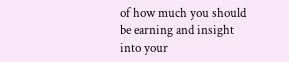of how much you should be earning and insight into your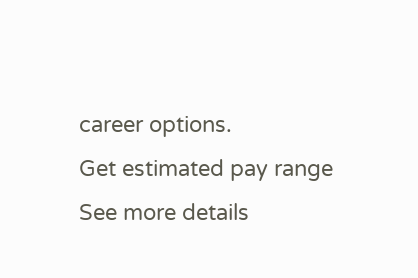career options.
Get estimated pay range
See more details